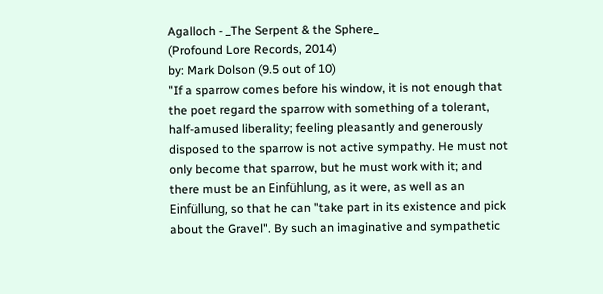Agalloch - _The Serpent & the Sphere_
(Profound Lore Records, 2014)
by: Mark Dolson (9.5 out of 10)
"If a sparrow comes before his window, it is not enough that the poet regard the sparrow with something of a tolerant, half-amused liberality; feeling pleasantly and generously disposed to the sparrow is not active sympathy. He must not only become that sparrow, but he must work with it; and there must be an Einfühlung, as it were, as well as an Einfüllung, so that he can "take part in its existence and pick about the Gravel". By such an imaginative and sympathetic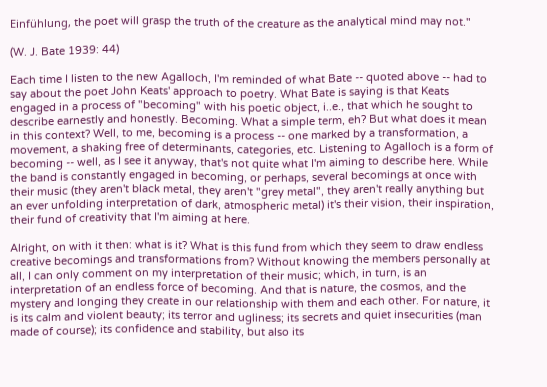Einfühlung, the poet will grasp the truth of the creature as the analytical mind may not."

(W. J. Bate 1939: 44)

Each time I listen to the new Agalloch, I'm reminded of what Bate -- quoted above -- had to say about the poet John Keats' approach to poetry. What Bate is saying is that Keats engaged in a process of "becoming" with his poetic object, i..e., that which he sought to describe earnestly and honestly. Becoming. What a simple term, eh? But what does it mean in this context? Well, to me, becoming is a process -- one marked by a transformation, a movement, a shaking free of determinants, categories, etc. Listening to Agalloch is a form of becoming -- well, as I see it anyway, that's not quite what I'm aiming to describe here. While the band is constantly engaged in becoming, or perhaps, several becomings at once with their music (they aren't black metal, they aren't "grey metal", they aren't really anything but an ever unfolding interpretation of dark, atmospheric metal) it's their vision, their inspiration, their fund of creativity that I'm aiming at here.

Alright, on with it then: what is it? What is this fund from which they seem to draw endless creative becomings and transformations from? Without knowing the members personally at all, I can only comment on my interpretation of their music; which, in turn, is an interpretation of an endless force of becoming. And that is nature, the cosmos, and the mystery and longing they create in our relationship with them and each other. For nature, it is its calm and violent beauty; its terror and ugliness; its secrets and quiet insecurities (man made of course); its confidence and stability, but also its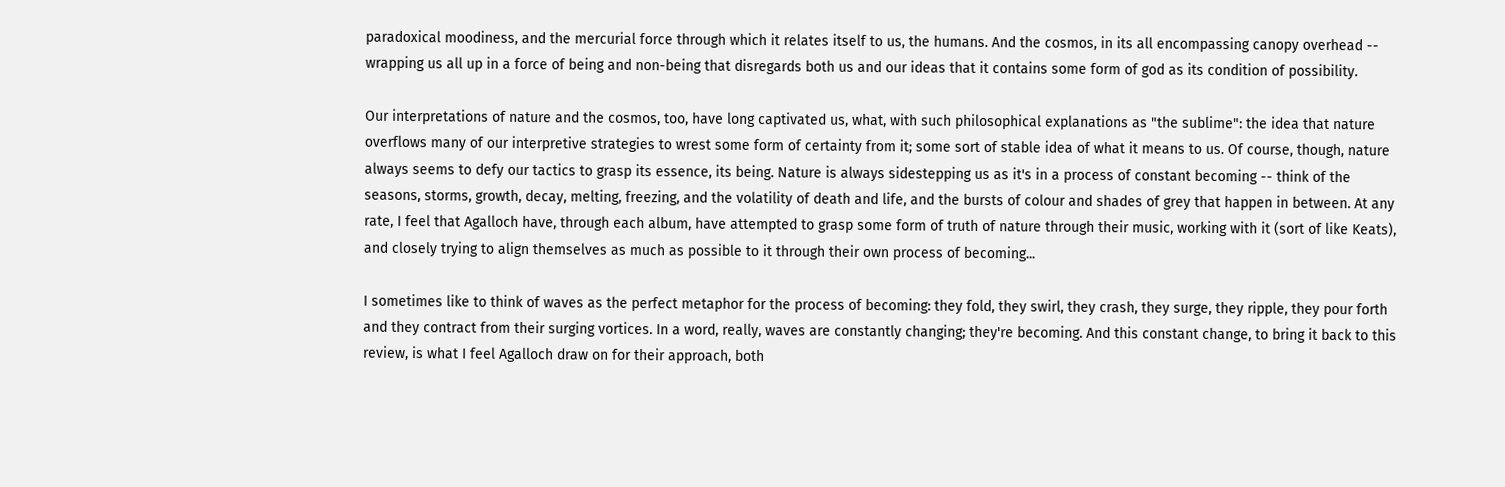paradoxical moodiness, and the mercurial force through which it relates itself to us, the humans. And the cosmos, in its all encompassing canopy overhead -- wrapping us all up in a force of being and non-being that disregards both us and our ideas that it contains some form of god as its condition of possibility.

Our interpretations of nature and the cosmos, too, have long captivated us, what, with such philosophical explanations as "the sublime": the idea that nature overflows many of our interpretive strategies to wrest some form of certainty from it; some sort of stable idea of what it means to us. Of course, though, nature always seems to defy our tactics to grasp its essence, its being. Nature is always sidestepping us as it's in a process of constant becoming -- think of the seasons, storms, growth, decay, melting, freezing, and the volatility of death and life, and the bursts of colour and shades of grey that happen in between. At any rate, I feel that Agalloch have, through each album, have attempted to grasp some form of truth of nature through their music, working with it (sort of like Keats), and closely trying to align themselves as much as possible to it through their own process of becoming...

I sometimes like to think of waves as the perfect metaphor for the process of becoming: they fold, they swirl, they crash, they surge, they ripple, they pour forth and they contract from their surging vortices. In a word, really, waves are constantly changing; they're becoming. And this constant change, to bring it back to this review, is what I feel Agalloch draw on for their approach, both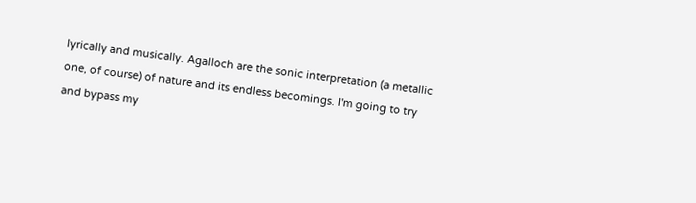lyrically and musically. Agalloch are the sonic interpretation (a metallic one, of course) of nature and its endless becomings. I'm going to try and bypass my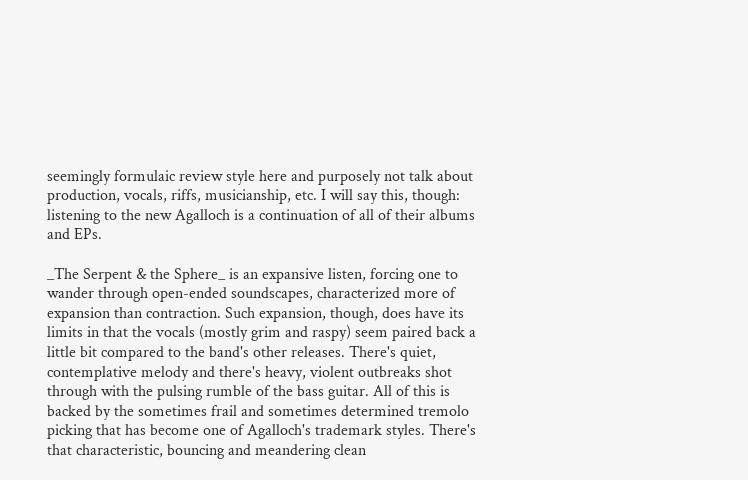seemingly formulaic review style here and purposely not talk about production, vocals, riffs, musicianship, etc. I will say this, though: listening to the new Agalloch is a continuation of all of their albums and EPs.

_The Serpent & the Sphere_ is an expansive listen, forcing one to wander through open-ended soundscapes, characterized more of expansion than contraction. Such expansion, though, does have its limits in that the vocals (mostly grim and raspy) seem paired back a little bit compared to the band's other releases. There's quiet, contemplative melody and there's heavy, violent outbreaks shot through with the pulsing rumble of the bass guitar. All of this is backed by the sometimes frail and sometimes determined tremolo picking that has become one of Agalloch's trademark styles. There's that characteristic, bouncing and meandering clean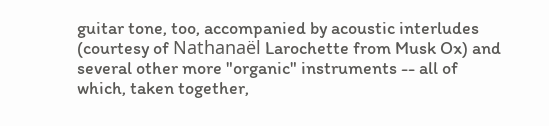guitar tone, too, accompanied by acoustic interludes (courtesy of Nathanaël Larochette from Musk Ox) and several other more "organic" instruments -- all of which, taken together,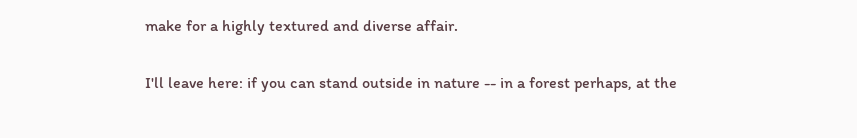make for a highly textured and diverse affair.

I'll leave here: if you can stand outside in nature -- in a forest perhaps, at the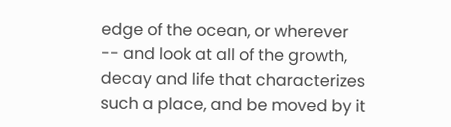edge of the ocean, or wherever -- and look at all of the growth, decay and life that characterizes such a place, and be moved by it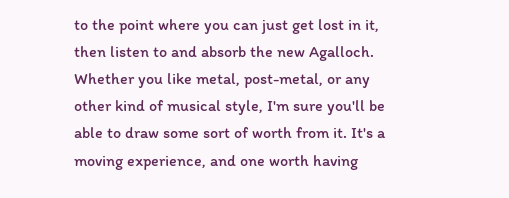to the point where you can just get lost in it, then listen to and absorb the new Agalloch. Whether you like metal, post-metal, or any other kind of musical style, I'm sure you'll be able to draw some sort of worth from it. It's a moving experience, and one worth having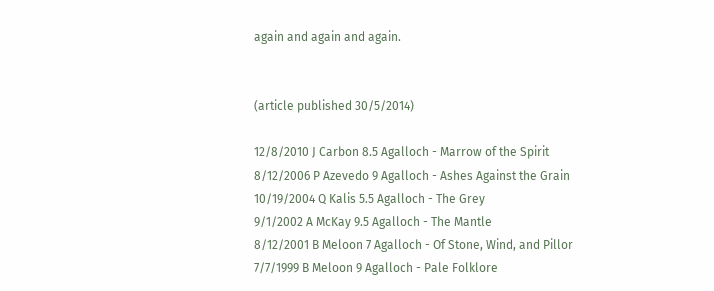again and again and again.


(article published 30/5/2014)

12/8/2010 J Carbon 8.5 Agalloch - Marrow of the Spirit
8/12/2006 P Azevedo 9 Agalloch - Ashes Against the Grain
10/19/2004 Q Kalis 5.5 Agalloch - The Grey
9/1/2002 A McKay 9.5 Agalloch - The Mantle
8/12/2001 B Meloon 7 Agalloch - Of Stone, Wind, and Pillor
7/7/1999 B Meloon 9 Agalloch - Pale Folklore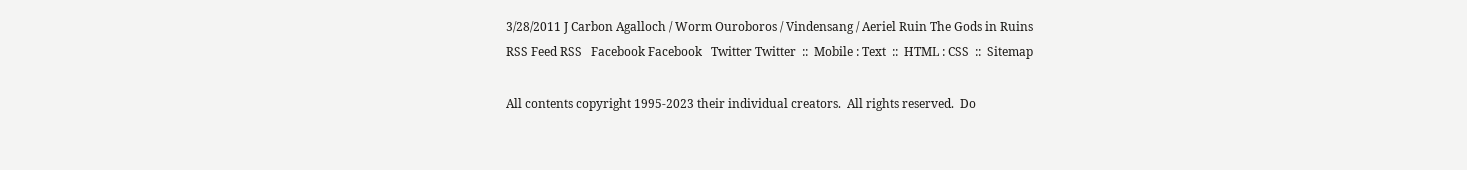3/28/2011 J Carbon Agalloch / Worm Ouroboros / Vindensang / Aeriel Ruin The Gods in Ruins
RSS Feed RSS   Facebook Facebook   Twitter Twitter  ::  Mobile : Text  ::  HTML : CSS  ::  Sitemap

All contents copyright 1995-2023 their individual creators.  All rights reserved.  Do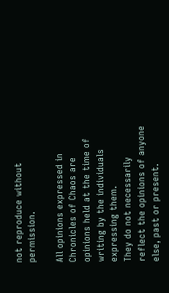not reproduce without permission.

All opinions expressed in Chronicles of Chaos are opinions held at the time of writing by the individuals expressing them.
They do not necessarily reflect the opinions of anyone else, past or present.